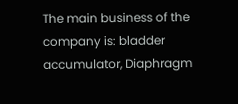The main business of the company is: bladder accumulator, Diaphragm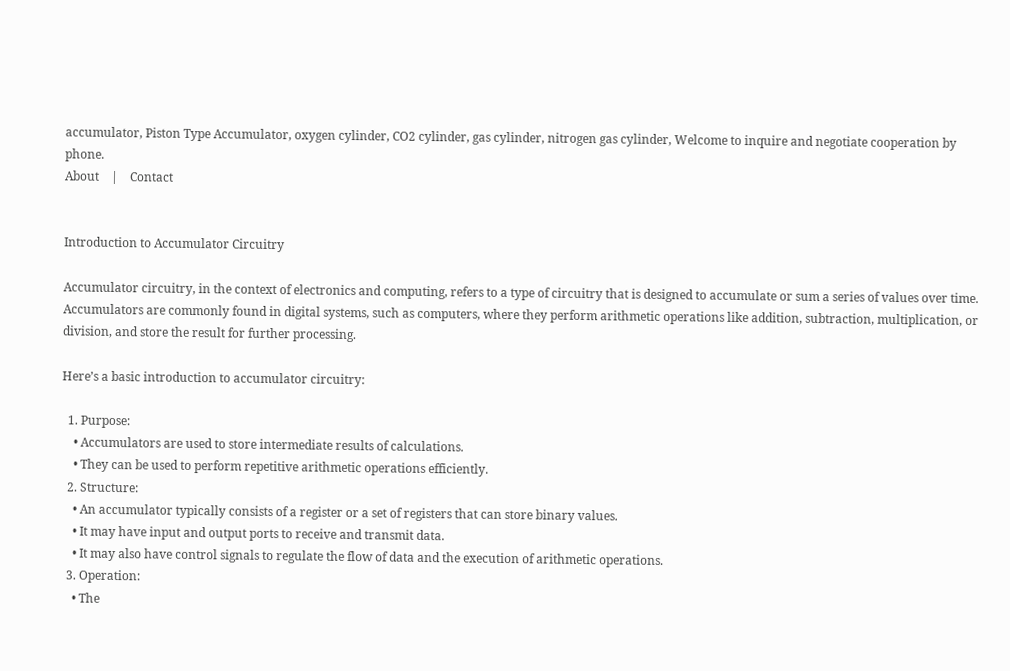accumulator, Piston Type Accumulator, oxygen cylinder, CO2 cylinder, gas cylinder, nitrogen gas cylinder, Welcome to inquire and negotiate cooperation by phone.
About    |    Contact


Introduction to Accumulator Circuitry

Accumulator circuitry, in the context of electronics and computing, refers to a type of circuitry that is designed to accumulate or sum a series of values over time. Accumulators are commonly found in digital systems, such as computers, where they perform arithmetic operations like addition, subtraction, multiplication, or division, and store the result for further processing.

Here’s a basic introduction to accumulator circuitry:

  1. Purpose:
    • Accumulators are used to store intermediate results of calculations.
    • They can be used to perform repetitive arithmetic operations efficiently.
  2. Structure:
    • An accumulator typically consists of a register or a set of registers that can store binary values.
    • It may have input and output ports to receive and transmit data.
    • It may also have control signals to regulate the flow of data and the execution of arithmetic operations.
  3. Operation:
    • The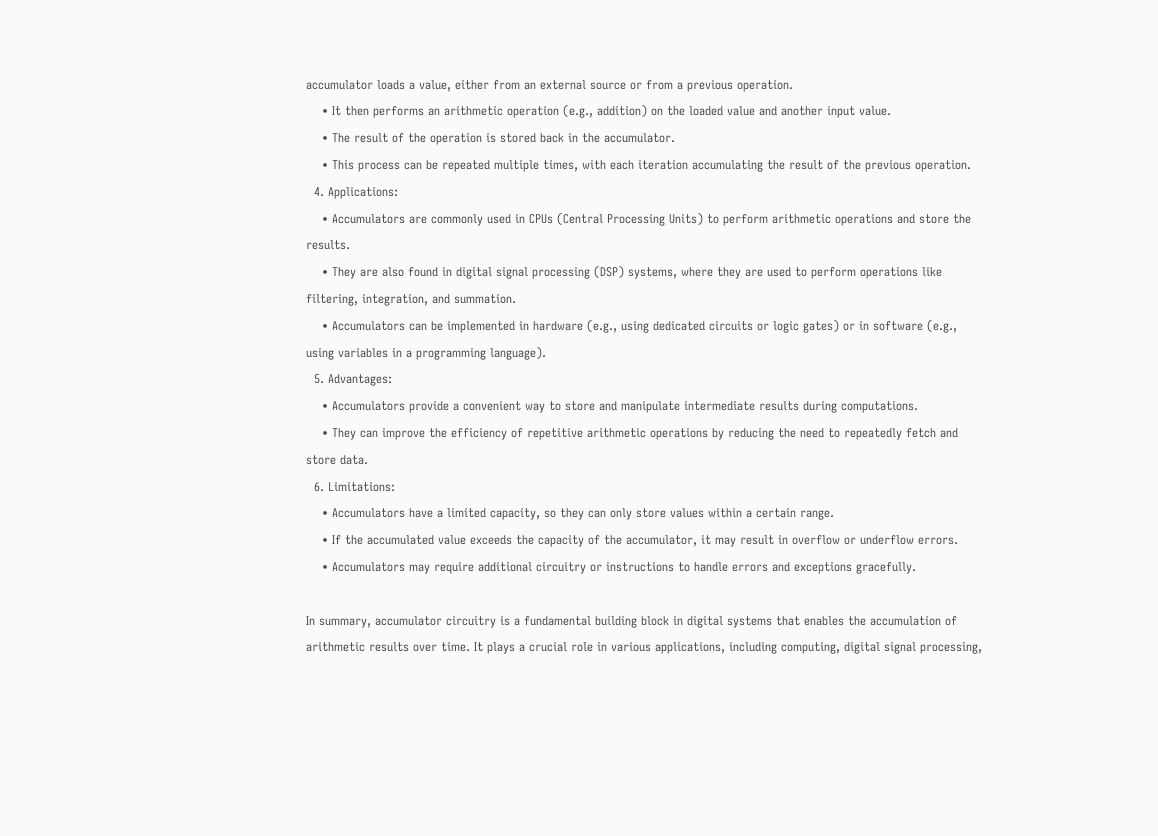accumulator loads a value, either from an external source or from a previous operation.
    • It then performs an arithmetic operation (e.g., addition) on the loaded value and another input value.
    • The result of the operation is stored back in the accumulator.
    • This process can be repeated multiple times, with each iteration accumulating the result of the previous operation.
  4. Applications:
    • Accumulators are commonly used in CPUs (Central Processing Units) to perform arithmetic operations and store the results.
    • They are also found in digital signal processing (DSP) systems, where they are used to perform operations like filtering, integration, and summation.
    • Accumulators can be implemented in hardware (e.g., using dedicated circuits or logic gates) or in software (e.g., using variables in a programming language).
  5. Advantages:
    • Accumulators provide a convenient way to store and manipulate intermediate results during computations.
    • They can improve the efficiency of repetitive arithmetic operations by reducing the need to repeatedly fetch and store data.
  6. Limitations:
    • Accumulators have a limited capacity, so they can only store values within a certain range.
    • If the accumulated value exceeds the capacity of the accumulator, it may result in overflow or underflow errors.
    • Accumulators may require additional circuitry or instructions to handle errors and exceptions gracefully.

In summary, accumulator circuitry is a fundamental building block in digital systems that enables the accumulation of arithmetic results over time. It plays a crucial role in various applications, including computing, digital signal processing,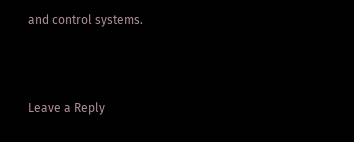and control systems.



Leave a Reply